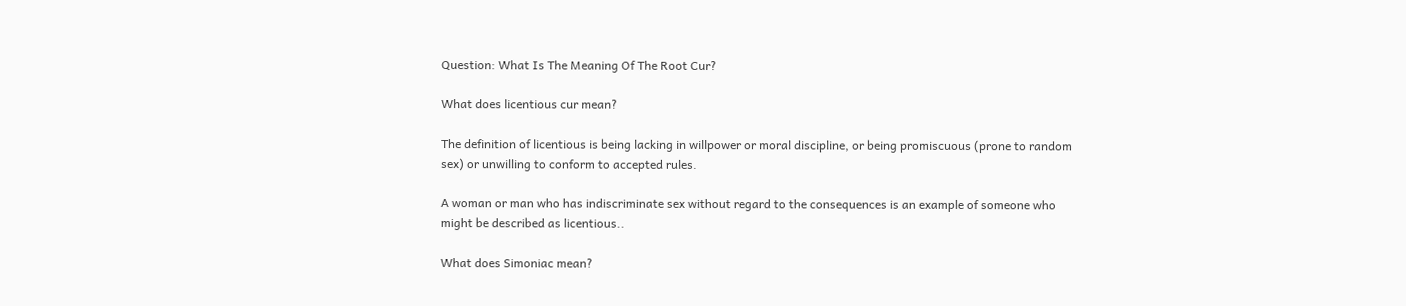Question: What Is The Meaning Of The Root Cur?

What does licentious cur mean?

The definition of licentious is being lacking in willpower or moral discipline, or being promiscuous (prone to random sex) or unwilling to conform to accepted rules.

A woman or man who has indiscriminate sex without regard to the consequences is an example of someone who might be described as licentious..

What does Simoniac mean?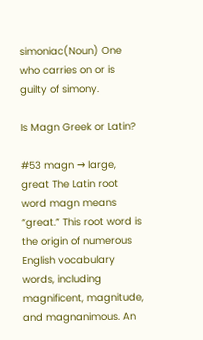simoniac(Noun) One who carries on or is guilty of simony.

Is Magn Greek or Latin?

#53 magn → large, great The Latin root word magn means “great.” This root word is the origin of numerous English vocabulary words, including magnificent, magnitude, and magnanimous. An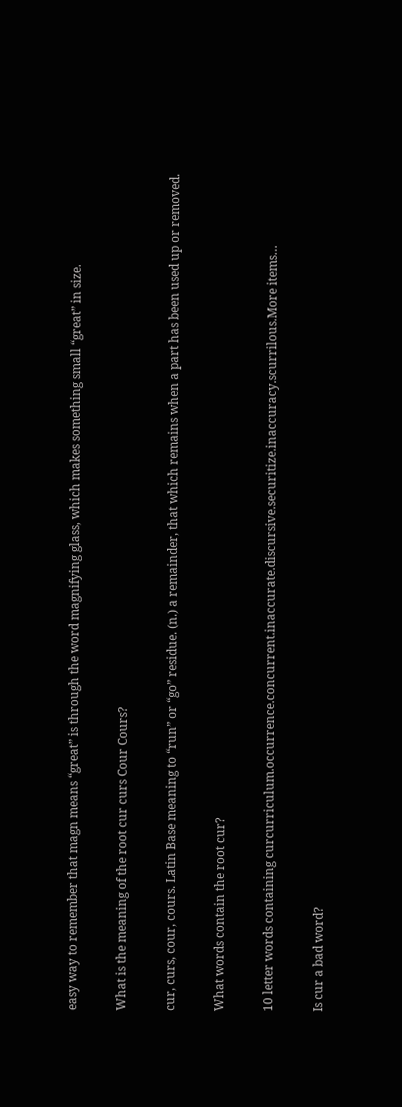easy way to remember that magn means “great” is through the word magnifying glass, which makes something small “great” in size.

What is the meaning of the root cur curs Cour Cours?

cur, curs, cour, cours. Latin Base meaning to “run” or “go” residue. (n.) a remainder, that which remains when a part has been used up or removed.

What words contain the root cur?

10 letter words containing curcurriculum.occurrence.concurrent.inaccurate.discursive.securitize.inaccuracy.scurrilous.More items…

Is cur a bad word?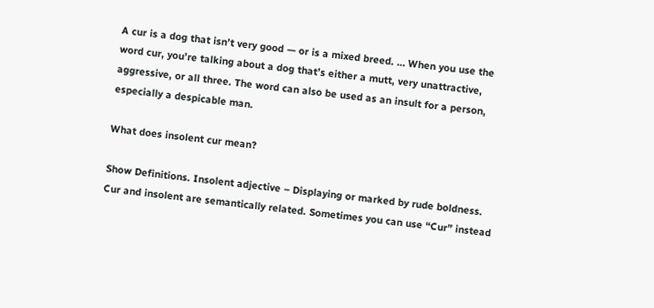A cur is a dog that isn’t very good — or is a mixed breed. … When you use the word cur, you’re talking about a dog that’s either a mutt, very unattractive, aggressive, or all three. The word can also be used as an insult for a person, especially a despicable man.

What does insolent cur mean?

Show Definitions. Insolent adjective – Displaying or marked by rude boldness. Cur and insolent are semantically related. Sometimes you can use “Cur” instead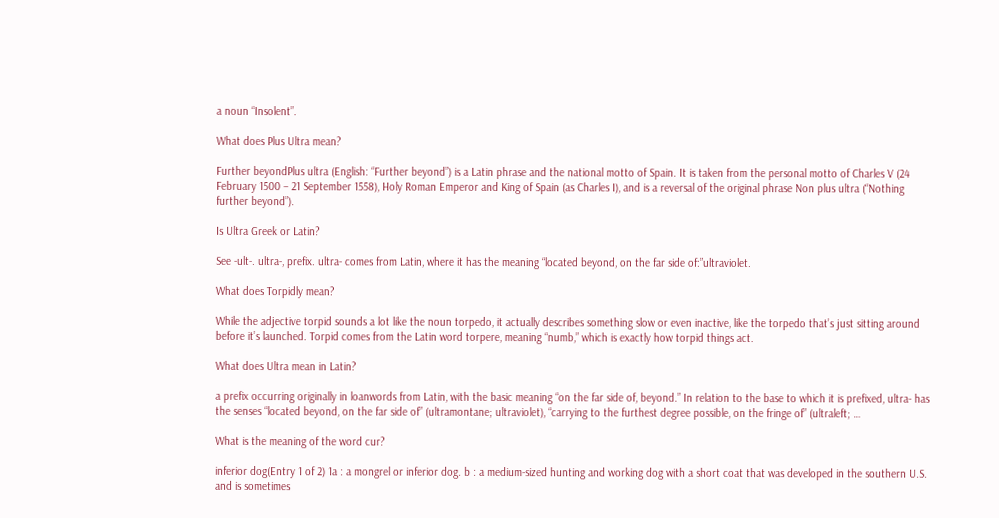a noun “Insolent”.

What does Plus Ultra mean?

Further beyondPlus ultra (English: “Further beyond”) is a Latin phrase and the national motto of Spain. It is taken from the personal motto of Charles V (24 February 1500 – 21 September 1558), Holy Roman Emperor and King of Spain (as Charles I), and is a reversal of the original phrase Non plus ultra (“Nothing further beyond”).

Is Ultra Greek or Latin?

See -ult-. ultra-, prefix. ultra- comes from Latin, where it has the meaning “located beyond, on the far side of:”ultraviolet.

What does Torpidly mean?

While the adjective torpid sounds a lot like the noun torpedo, it actually describes something slow or even inactive, like the torpedo that’s just sitting around before it’s launched. Torpid comes from the Latin word torpere, meaning “numb,” which is exactly how torpid things act.

What does Ultra mean in Latin?

a prefix occurring originally in loanwords from Latin, with the basic meaning “on the far side of, beyond.” In relation to the base to which it is prefixed, ultra- has the senses “located beyond, on the far side of” (ultramontane; ultraviolet), “carrying to the furthest degree possible, on the fringe of” (ultraleft; …

What is the meaning of the word cur?

inferior dog(Entry 1 of 2) 1a : a mongrel or inferior dog. b : a medium-sized hunting and working dog with a short coat that was developed in the southern U.S. and is sometimes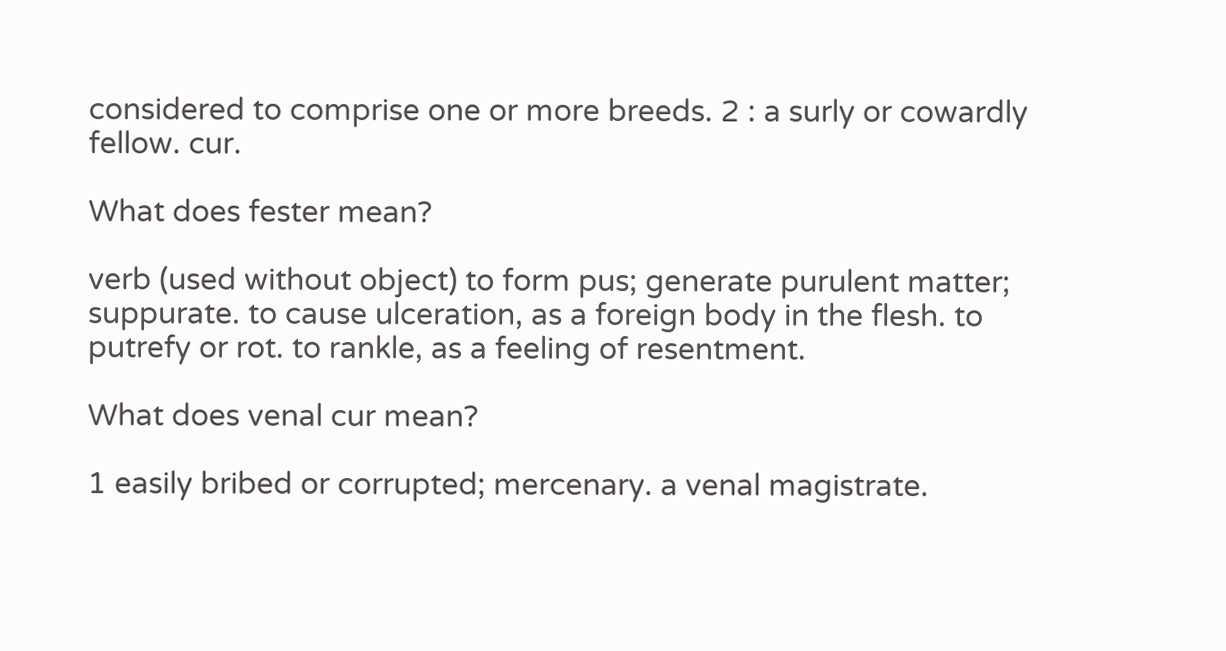considered to comprise one or more breeds. 2 : a surly or cowardly fellow. cur.

What does fester mean?

verb (used without object) to form pus; generate purulent matter; suppurate. to cause ulceration, as a foreign body in the flesh. to putrefy or rot. to rankle, as a feeling of resentment.

What does venal cur mean?

1 easily bribed or corrupted; mercenary. a venal magistrate.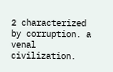2 characterized by corruption. a venal civilization.